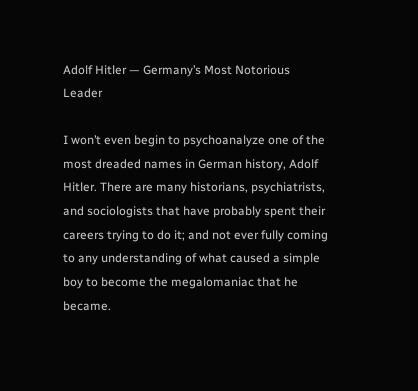Adolf Hitler — Germany’s Most Notorious Leader

I won’t even begin to psychoanalyze one of the most dreaded names in German history, Adolf Hitler. There are many historians, psychiatrists, and sociologists that have probably spent their careers trying to do it; and not ever fully coming to any understanding of what caused a simple boy to become the megalomaniac that he became.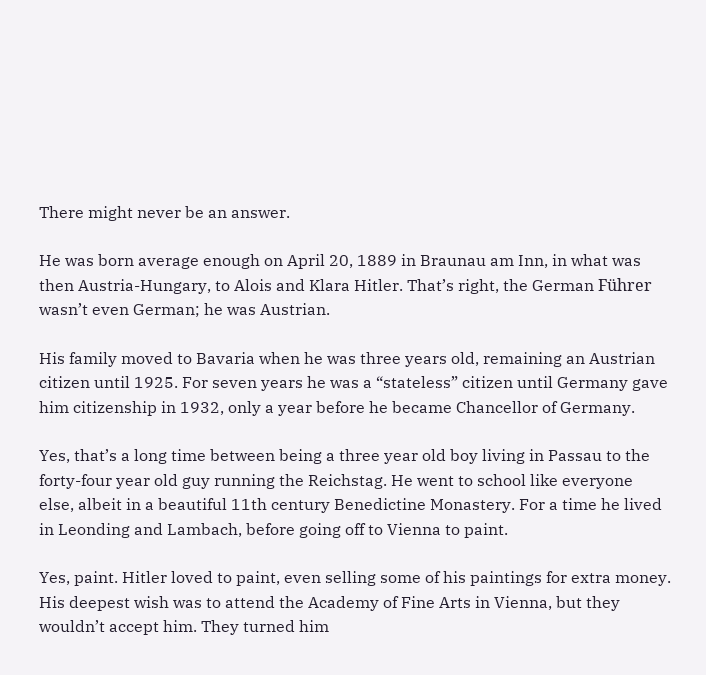There might never be an answer.

He was born average enough on April 20, 1889 in Braunau am Inn, in what was then Austria-Hungary, to Alois and Klara Hitler. That’s right, the German Führer wasn’t even German; he was Austrian.

His family moved to Bavaria when he was three years old, remaining an Austrian citizen until 1925. For seven years he was a “stateless” citizen until Germany gave him citizenship in 1932, only a year before he became Chancellor of Germany.

Yes, that’s a long time between being a three year old boy living in Passau to the forty-four year old guy running the Reichstag. He went to school like everyone else, albeit in a beautiful 11th century Benedictine Monastery. For a time he lived in Leonding and Lambach, before going off to Vienna to paint.

Yes, paint. Hitler loved to paint, even selling some of his paintings for extra money. His deepest wish was to attend the Academy of Fine Arts in Vienna, but they wouldn’t accept him. They turned him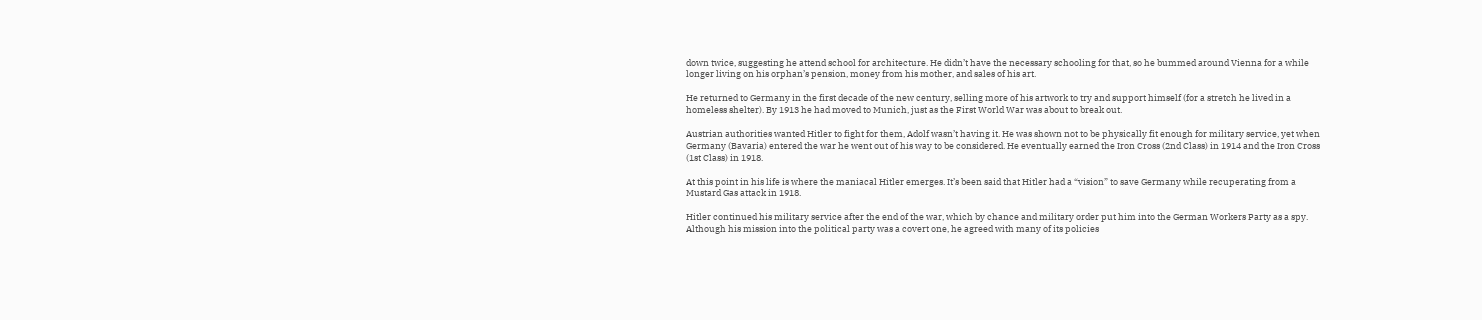down twice, suggesting he attend school for architecture. He didn’t have the necessary schooling for that, so he bummed around Vienna for a while longer living on his orphan’s pension, money from his mother, and sales of his art.

He returned to Germany in the first decade of the new century, selling more of his artwork to try and support himself (for a stretch he lived in a homeless shelter). By 1913 he had moved to Munich, just as the First World War was about to break out.

Austrian authorities wanted Hitler to fight for them, Adolf wasn’t having it. He was shown not to be physically fit enough for military service, yet when Germany (Bavaria) entered the war he went out of his way to be considered. He eventually earned the Iron Cross (2nd Class) in 1914 and the Iron Cross (1st Class) in 1918.

At this point in his life is where the maniacal Hitler emerges. It’s been said that Hitler had a “vision” to save Germany while recuperating from a Mustard Gas attack in 1918.

Hitler continued his military service after the end of the war, which by chance and military order put him into the German Workers Party as a spy. Although his mission into the political party was a covert one, he agreed with many of its policies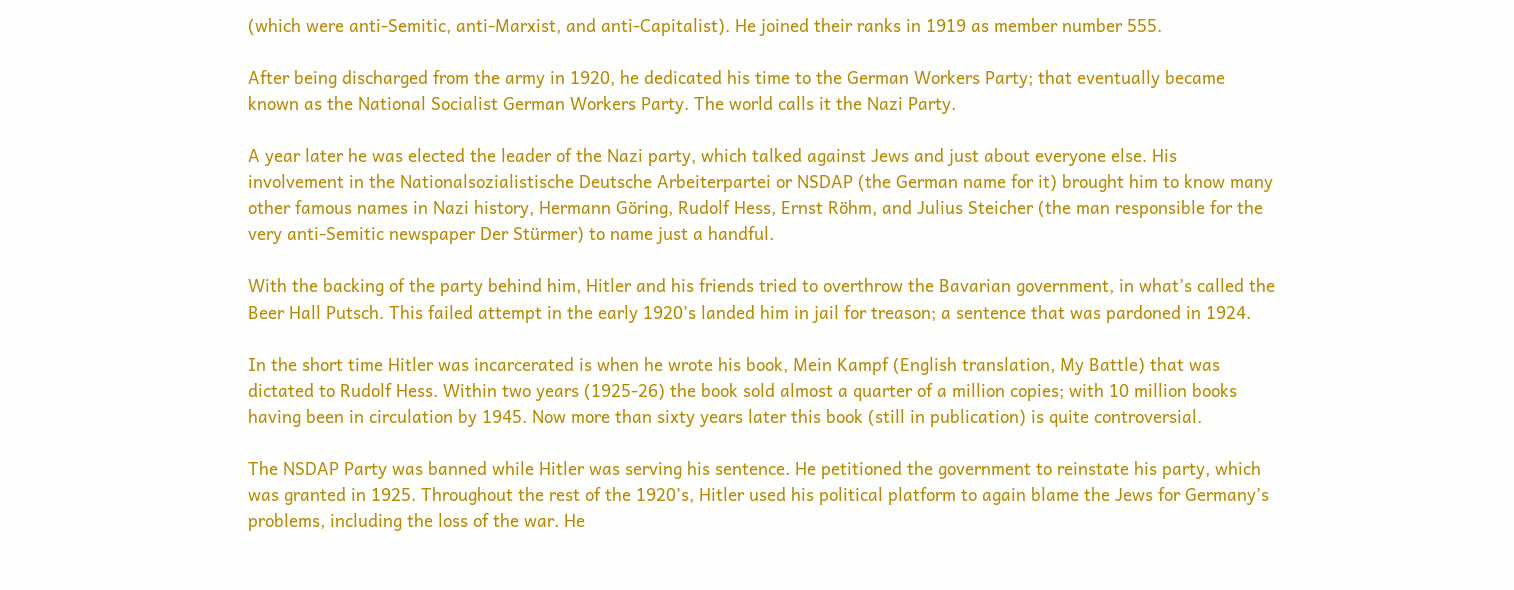(which were anti-Semitic, anti-Marxist, and anti-Capitalist). He joined their ranks in 1919 as member number 555.

After being discharged from the army in 1920, he dedicated his time to the German Workers Party; that eventually became known as the National Socialist German Workers Party. The world calls it the Nazi Party.

A year later he was elected the leader of the Nazi party, which talked against Jews and just about everyone else. His involvement in the Nationalsozialistische Deutsche Arbeiterpartei or NSDAP (the German name for it) brought him to know many other famous names in Nazi history, Hermann Göring, Rudolf Hess, Ernst Röhm, and Julius Steicher (the man responsible for the very anti-Semitic newspaper Der Stürmer) to name just a handful.

With the backing of the party behind him, Hitler and his friends tried to overthrow the Bavarian government, in what’s called the Beer Hall Putsch. This failed attempt in the early 1920’s landed him in jail for treason; a sentence that was pardoned in 1924.

In the short time Hitler was incarcerated is when he wrote his book, Mein Kampf (English translation, My Battle) that was dictated to Rudolf Hess. Within two years (1925-26) the book sold almost a quarter of a million copies; with 10 million books having been in circulation by 1945. Now more than sixty years later this book (still in publication) is quite controversial.

The NSDAP Party was banned while Hitler was serving his sentence. He petitioned the government to reinstate his party, which was granted in 1925. Throughout the rest of the 1920’s, Hitler used his political platform to again blame the Jews for Germany’s problems, including the loss of the war. He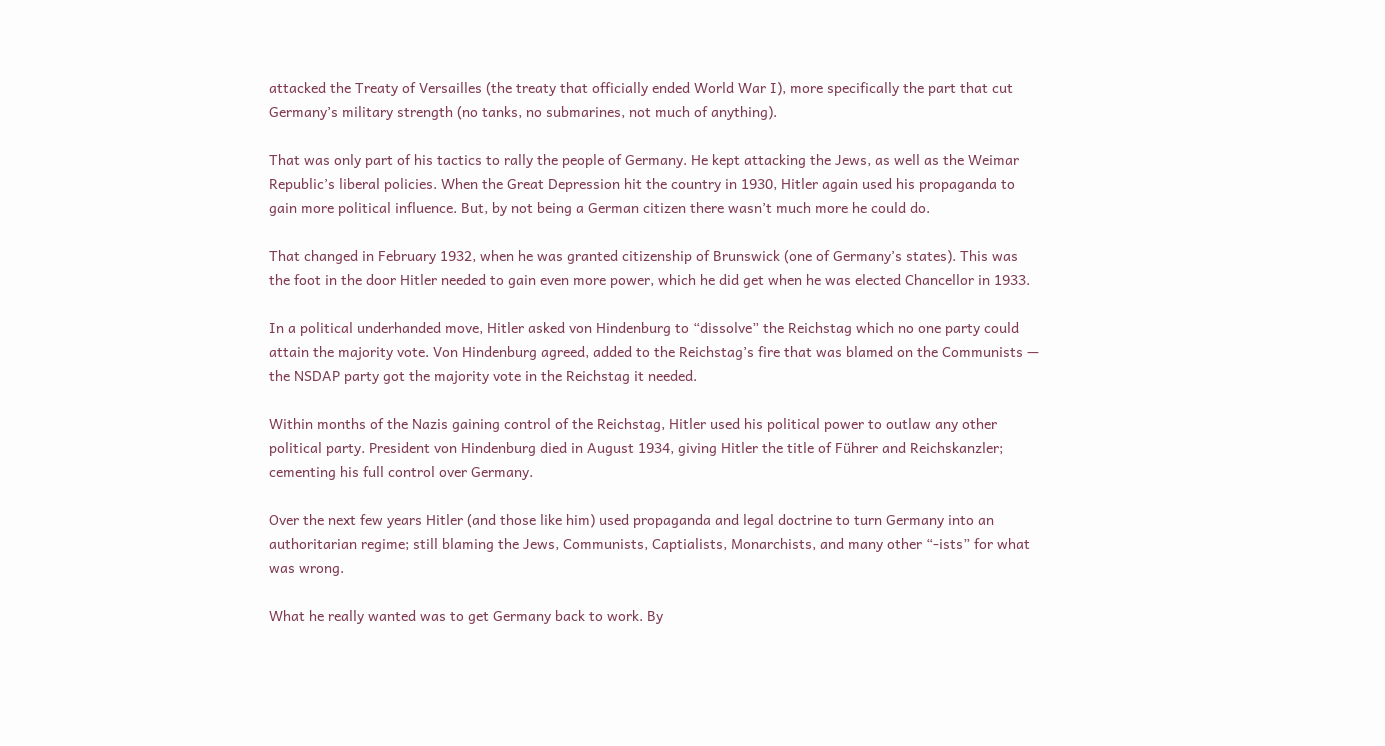attacked the Treaty of Versailles (the treaty that officially ended World War I), more specifically the part that cut Germany’s military strength (no tanks, no submarines, not much of anything).

That was only part of his tactics to rally the people of Germany. He kept attacking the Jews, as well as the Weimar Republic’s liberal policies. When the Great Depression hit the country in 1930, Hitler again used his propaganda to gain more political influence. But, by not being a German citizen there wasn’t much more he could do.

That changed in February 1932, when he was granted citizenship of Brunswick (one of Germany’s states). This was the foot in the door Hitler needed to gain even more power, which he did get when he was elected Chancellor in 1933.

In a political underhanded move, Hitler asked von Hindenburg to “dissolve” the Reichstag which no one party could attain the majority vote. Von Hindenburg agreed, added to the Reichstag’s fire that was blamed on the Communists — the NSDAP party got the majority vote in the Reichstag it needed.

Within months of the Nazis gaining control of the Reichstag, Hitler used his political power to outlaw any other political party. President von Hindenburg died in August 1934, giving Hitler the title of Führer and Reichskanzler; cementing his full control over Germany.

Over the next few years Hitler (and those like him) used propaganda and legal doctrine to turn Germany into an authoritarian regime; still blaming the Jews, Communists, Captialists, Monarchists, and many other “-ists” for what was wrong.

What he really wanted was to get Germany back to work. By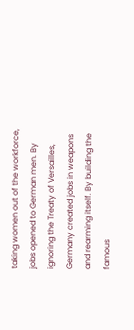taking women out of the workforce, jobs opened to German men. By ignoring the Treaty of Versailles, Germany created jobs in weapons and rearming itself. By building the famous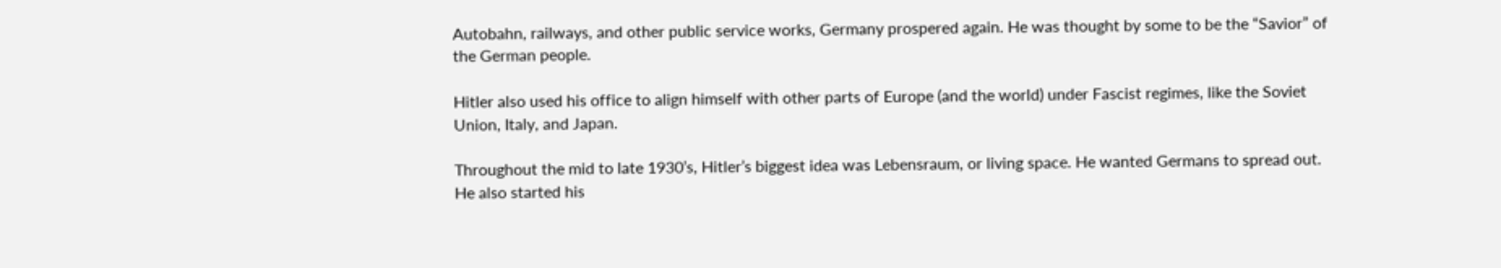Autobahn, railways, and other public service works, Germany prospered again. He was thought by some to be the “Savior” of the German people.

Hitler also used his office to align himself with other parts of Europe (and the world) under Fascist regimes, like the Soviet Union, Italy, and Japan.

Throughout the mid to late 1930’s, Hitler’s biggest idea was Lebensraum, or living space. He wanted Germans to spread out. He also started his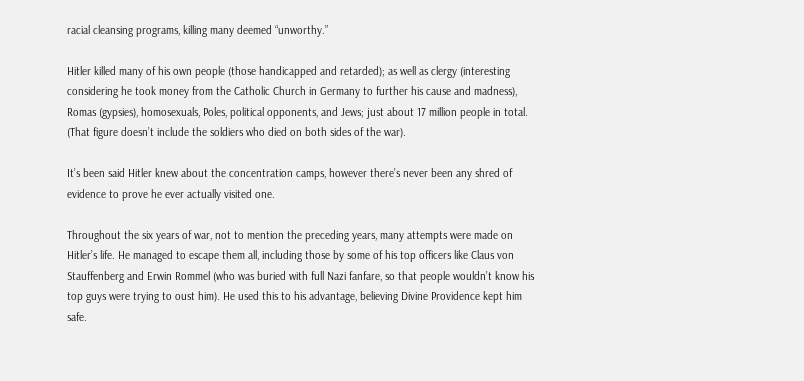racial cleansing programs, killing many deemed “unworthy.”

Hitler killed many of his own people (those handicapped and retarded); as well as clergy (interesting considering he took money from the Catholic Church in Germany to further his cause and madness), Romas (gypsies), homosexuals, Poles, political opponents, and Jews; just about 17 million people in total. (That figure doesn’t include the soldiers who died on both sides of the war).

It’s been said Hitler knew about the concentration camps, however there’s never been any shred of evidence to prove he ever actually visited one.

Throughout the six years of war, not to mention the preceding years, many attempts were made on Hitler’s life. He managed to escape them all, including those by some of his top officers like Claus von Stauffenberg and Erwin Rommel (who was buried with full Nazi fanfare, so that people wouldn’t know his top guys were trying to oust him). He used this to his advantage, believing Divine Providence kept him safe.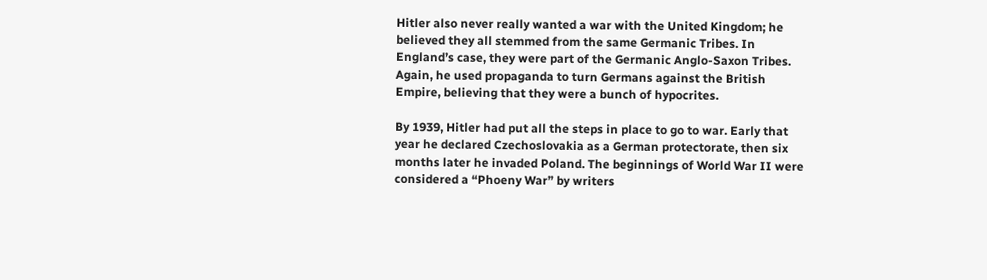Hitler also never really wanted a war with the United Kingdom; he believed they all stemmed from the same Germanic Tribes. In England’s case, they were part of the Germanic Anglo-Saxon Tribes. Again, he used propaganda to turn Germans against the British Empire, believing that they were a bunch of hypocrites.

By 1939, Hitler had put all the steps in place to go to war. Early that year he declared Czechoslovakia as a German protectorate, then six months later he invaded Poland. The beginnings of World War II were considered a “Phoeny War” by writers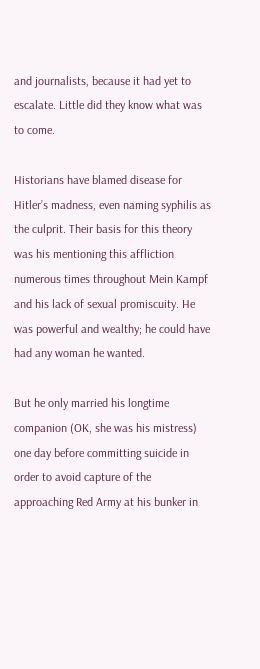and journalists, because it had yet to escalate. Little did they know what was to come.

Historians have blamed disease for Hitler’s madness, even naming syphilis as the culprit. Their basis for this theory was his mentioning this affliction numerous times throughout Mein Kampf and his lack of sexual promiscuity. He was powerful and wealthy; he could have had any woman he wanted.

But he only married his longtime companion (OK, she was his mistress) one day before committing suicide in order to avoid capture of the approaching Red Army at his bunker in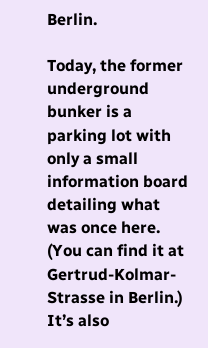Berlin.

Today, the former underground bunker is a parking lot with only a small information board detailing what was once here. (You can find it at Gertrud-Kolmar-Strasse in Berlin.) It’s also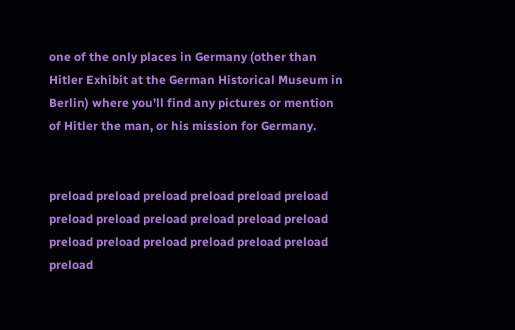one of the only places in Germany (other than Hitler Exhibit at the German Historical Museum in Berlin) where you’ll find any pictures or mention of Hitler the man, or his mission for Germany.


preload preload preload preload preload preload preload preload preload preload preload preload preload preload preload preload preload preload preload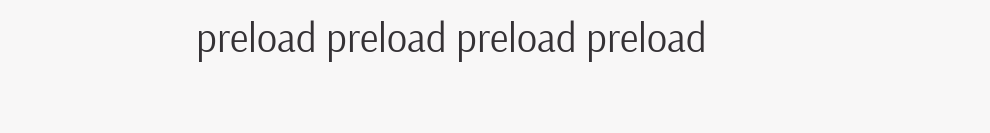preload preload preload preload